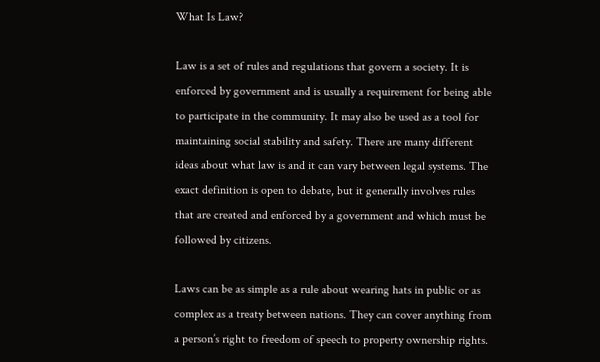What Is Law?

Law is a set of rules and regulations that govern a society. It is enforced by government and is usually a requirement for being able to participate in the community. It may also be used as a tool for maintaining social stability and safety. There are many different ideas about what law is and it can vary between legal systems. The exact definition is open to debate, but it generally involves rules that are created and enforced by a government and which must be followed by citizens.

Laws can be as simple as a rule about wearing hats in public or as complex as a treaty between nations. They can cover anything from a person’s right to freedom of speech to property ownership rights.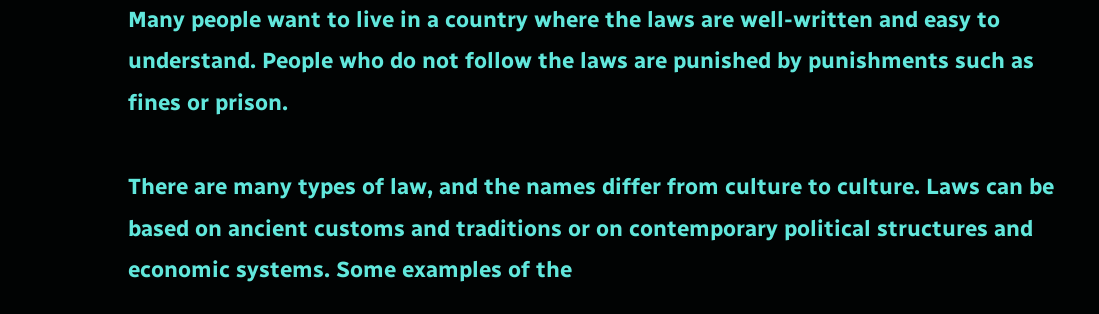Many people want to live in a country where the laws are well-written and easy to understand. People who do not follow the laws are punished by punishments such as fines or prison.

There are many types of law, and the names differ from culture to culture. Laws can be based on ancient customs and traditions or on contemporary political structures and economic systems. Some examples of the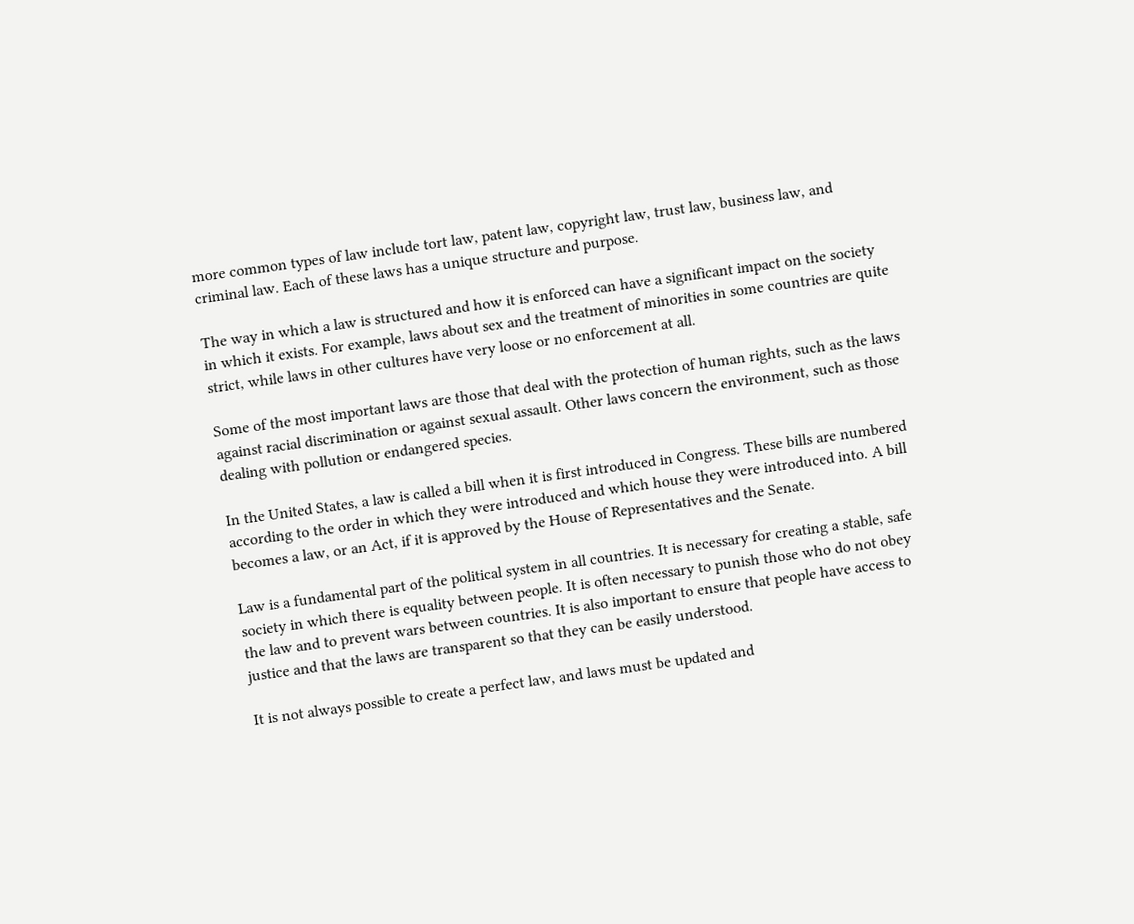more common types of law include tort law, patent law, copyright law, trust law, business law, and criminal law. Each of these laws has a unique structure and purpose.

The way in which a law is structured and how it is enforced can have a significant impact on the society in which it exists. For example, laws about sex and the treatment of minorities in some countries are quite strict, while laws in other cultures have very loose or no enforcement at all.

Some of the most important laws are those that deal with the protection of human rights, such as the laws against racial discrimination or against sexual assault. Other laws concern the environment, such as those dealing with pollution or endangered species.

In the United States, a law is called a bill when it is first introduced in Congress. These bills are numbered according to the order in which they were introduced and which house they were introduced into. A bill becomes a law, or an Act, if it is approved by the House of Representatives and the Senate.

Law is a fundamental part of the political system in all countries. It is necessary for creating a stable, safe society in which there is equality between people. It is often necessary to punish those who do not obey the law and to prevent wars between countries. It is also important to ensure that people have access to justice and that the laws are transparent so that they can be easily understood.

It is not always possible to create a perfect law, and laws must be updated and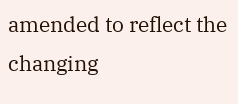amended to reflect the changing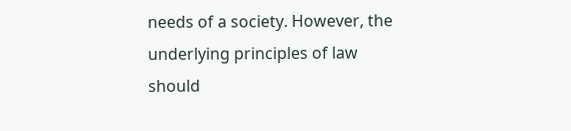needs of a society. However, the underlying principles of law should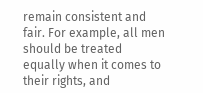remain consistent and fair. For example, all men should be treated equally when it comes to their rights, and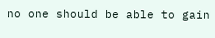no one should be able to gain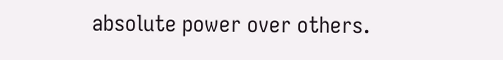absolute power over others.